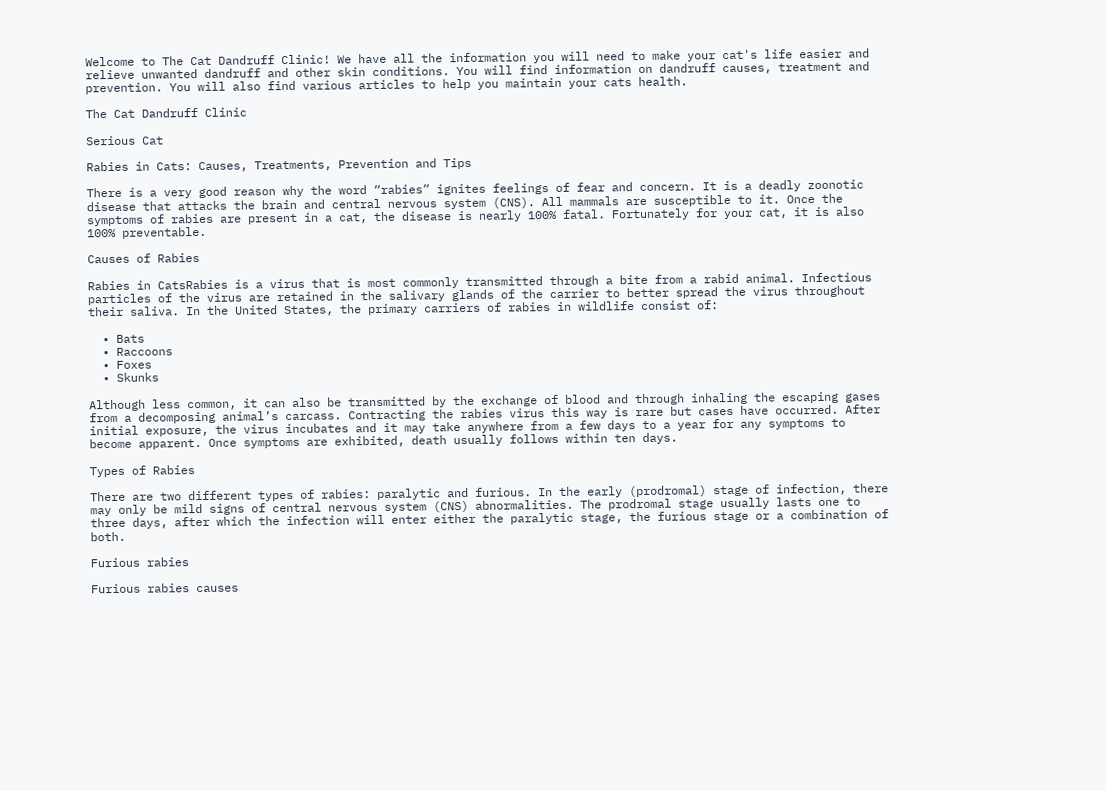Welcome to The Cat Dandruff Clinic! We have all the information you will need to make your cat's life easier and relieve unwanted dandruff and other skin conditions. You will find information on dandruff causes, treatment and prevention. You will also find various articles to help you maintain your cats health.

The Cat Dandruff Clinic

Serious Cat

Rabies in Cats: Causes, Treatments, Prevention and Tips

There is a very good reason why the word “rabies” ignites feelings of fear and concern. It is a deadly zoonotic disease that attacks the brain and central nervous system (CNS). All mammals are susceptible to it. Once the symptoms of rabies are present in a cat, the disease is nearly 100% fatal. Fortunately for your cat, it is also 100% preventable.

Causes of Rabies

Rabies in CatsRabies is a virus that is most commonly transmitted through a bite from a rabid animal. Infectious particles of the virus are retained in the salivary glands of the carrier to better spread the virus throughout their saliva. In the United States, the primary carriers of rabies in wildlife consist of:

  • Bats
  • Raccoons
  • Foxes
  • Skunks

Although less common, it can also be transmitted by the exchange of blood and through inhaling the escaping gases from a decomposing animal’s carcass. Contracting the rabies virus this way is rare but cases have occurred. After initial exposure, the virus incubates and it may take anywhere from a few days to a year for any symptoms to become apparent. Once symptoms are exhibited, death usually follows within ten days.

Types of Rabies

There are two different types of rabies: paralytic and furious. In the early (prodromal) stage of infection, there may only be mild signs of central nervous system (CNS) abnormalities. The prodromal stage usually lasts one to three days, after which the infection will enter either the paralytic stage, the furious stage or a combination of both.

Furious rabies

Furious rabies causes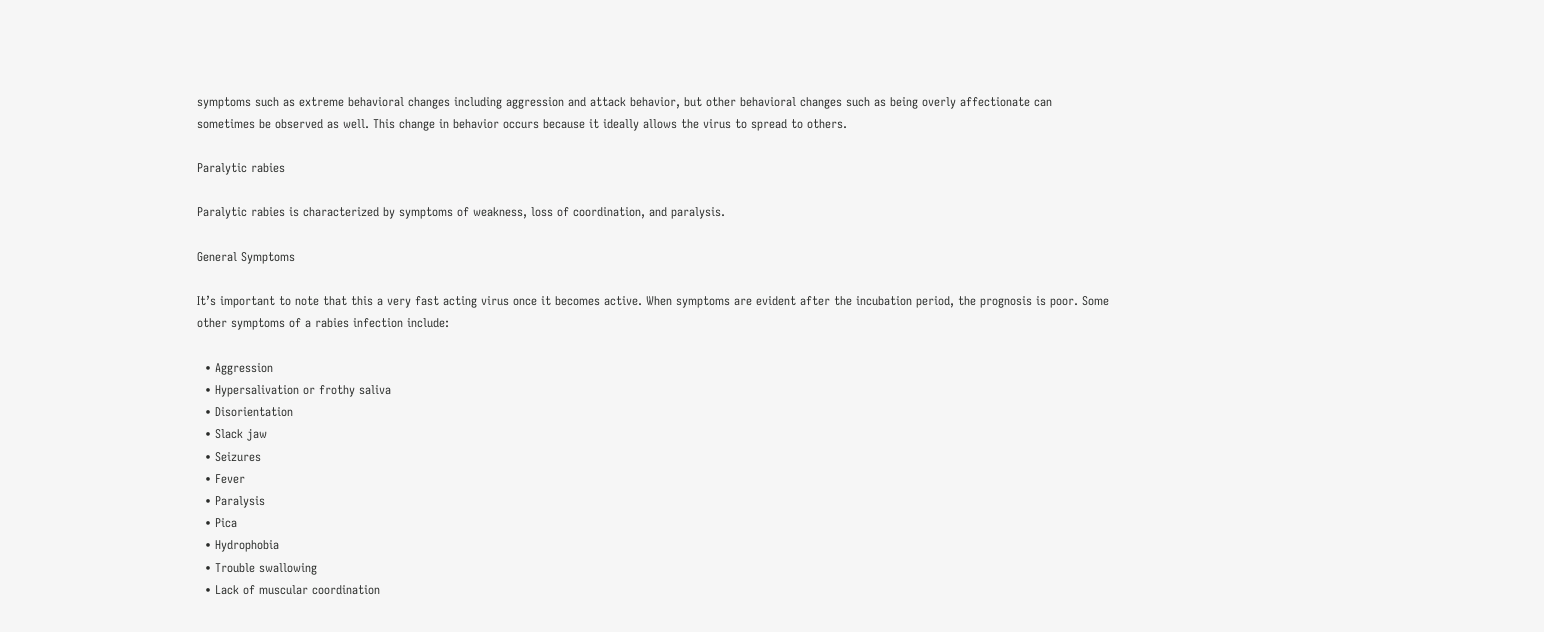symptoms such as extreme behavioral changes including aggression and attack behavior, but other behavioral changes such as being overly affectionate can sometimes be observed as well. This change in behavior occurs because it ideally allows the virus to spread to others.

Paralytic rabies

Paralytic rabies is characterized by symptoms of weakness, loss of coordination, and paralysis.

General Symptoms

It’s important to note that this a very fast acting virus once it becomes active. When symptoms are evident after the incubation period, the prognosis is poor. Some other symptoms of a rabies infection include:

  • Aggression
  • Hypersalivation or frothy saliva
  • Disorientation
  • Slack jaw
  • Seizures
  • Fever
  • Paralysis
  • Pica
  • Hydrophobia
  • Trouble swallowing
  • Lack of muscular coordination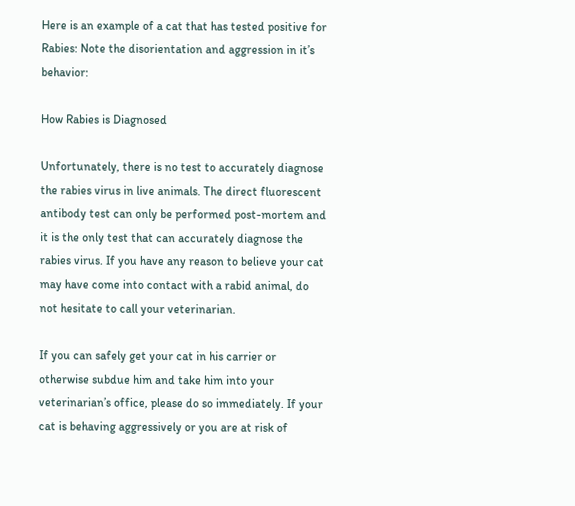Here is an example of a cat that has tested positive for Rabies: Note the disorientation and aggression in it’s behavior:

How Rabies is Diagnosed

Unfortunately, there is no test to accurately diagnose the rabies virus in live animals. The direct fluorescent antibody test can only be performed post-mortem and it is the only test that can accurately diagnose the rabies virus. If you have any reason to believe your cat may have come into contact with a rabid animal, do not hesitate to call your veterinarian.

If you can safely get your cat in his carrier or otherwise subdue him and take him into your veterinarian’s office, please do so immediately. If your cat is behaving aggressively or you are at risk of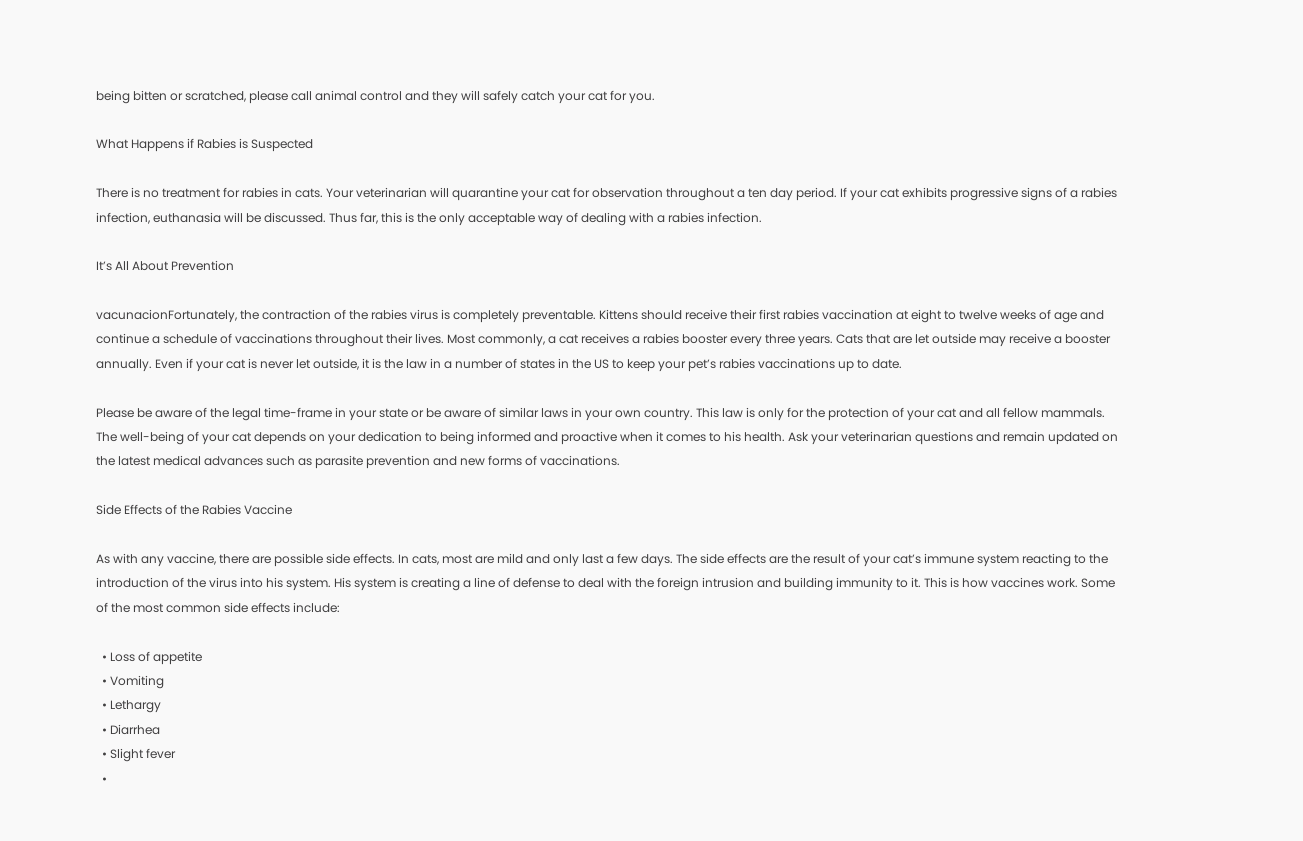being bitten or scratched, please call animal control and they will safely catch your cat for you.

What Happens if Rabies is Suspected

There is no treatment for rabies in cats. Your veterinarian will quarantine your cat for observation throughout a ten day period. If your cat exhibits progressive signs of a rabies infection, euthanasia will be discussed. Thus far, this is the only acceptable way of dealing with a rabies infection.

It’s All About Prevention

vacunacionFortunately, the contraction of the rabies virus is completely preventable. Kittens should receive their first rabies vaccination at eight to twelve weeks of age and continue a schedule of vaccinations throughout their lives. Most commonly, a cat receives a rabies booster every three years. Cats that are let outside may receive a booster annually. Even if your cat is never let outside, it is the law in a number of states in the US to keep your pet’s rabies vaccinations up to date.

Please be aware of the legal time-frame in your state or be aware of similar laws in your own country. This law is only for the protection of your cat and all fellow mammals. The well-being of your cat depends on your dedication to being informed and proactive when it comes to his health. Ask your veterinarian questions and remain updated on the latest medical advances such as parasite prevention and new forms of vaccinations.

Side Effects of the Rabies Vaccine

As with any vaccine, there are possible side effects. In cats, most are mild and only last a few days. The side effects are the result of your cat’s immune system reacting to the introduction of the virus into his system. His system is creating a line of defense to deal with the foreign intrusion and building immunity to it. This is how vaccines work. Some of the most common side effects include:

  • Loss of appetite
  • Vomiting
  • Lethargy
  • Diarrhea
  • Slight fever
  •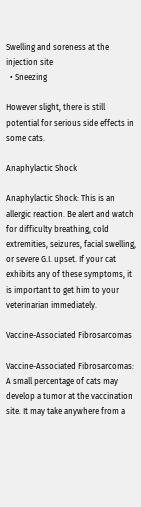Swelling and soreness at the injection site
  • Sneezing

However slight, there is still potential for serious side effects in some cats.

Anaphylactic Shock

Anaphylactic Shock: This is an allergic reaction. Be alert and watch for difficulty breathing, cold extremities, seizures, facial swelling, or severe G.I. upset. If your cat exhibits any of these symptoms, it is important to get him to your veterinarian immediately.

Vaccine-Associated Fibrosarcomas

Vaccine-Associated Fibrosarcomas: A small percentage of cats may develop a tumor at the vaccination site. It may take anywhere from a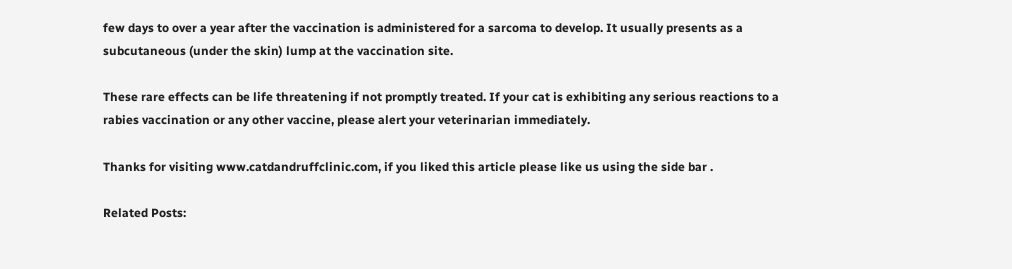few days to over a year after the vaccination is administered for a sarcoma to develop. It usually presents as a subcutaneous (under the skin) lump at the vaccination site.

These rare effects can be life threatening if not promptly treated. If your cat is exhibiting any serious reactions to a rabies vaccination or any other vaccine, please alert your veterinarian immediately.

Thanks for visiting www.catdandruffclinic.com, if you liked this article please like us using the side bar .

Related Posts: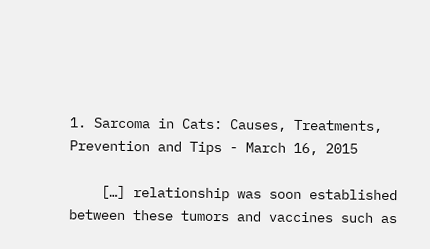1. Sarcoma in Cats: Causes, Treatments, Prevention and Tips - March 16, 2015

    […] relationship was soon established between these tumors and vaccines such as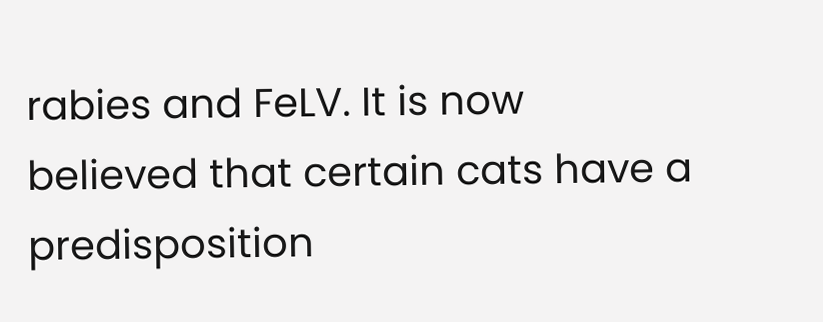rabies and FeLV. It is now believed that certain cats have a predisposition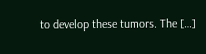to develop these tumors. The […]